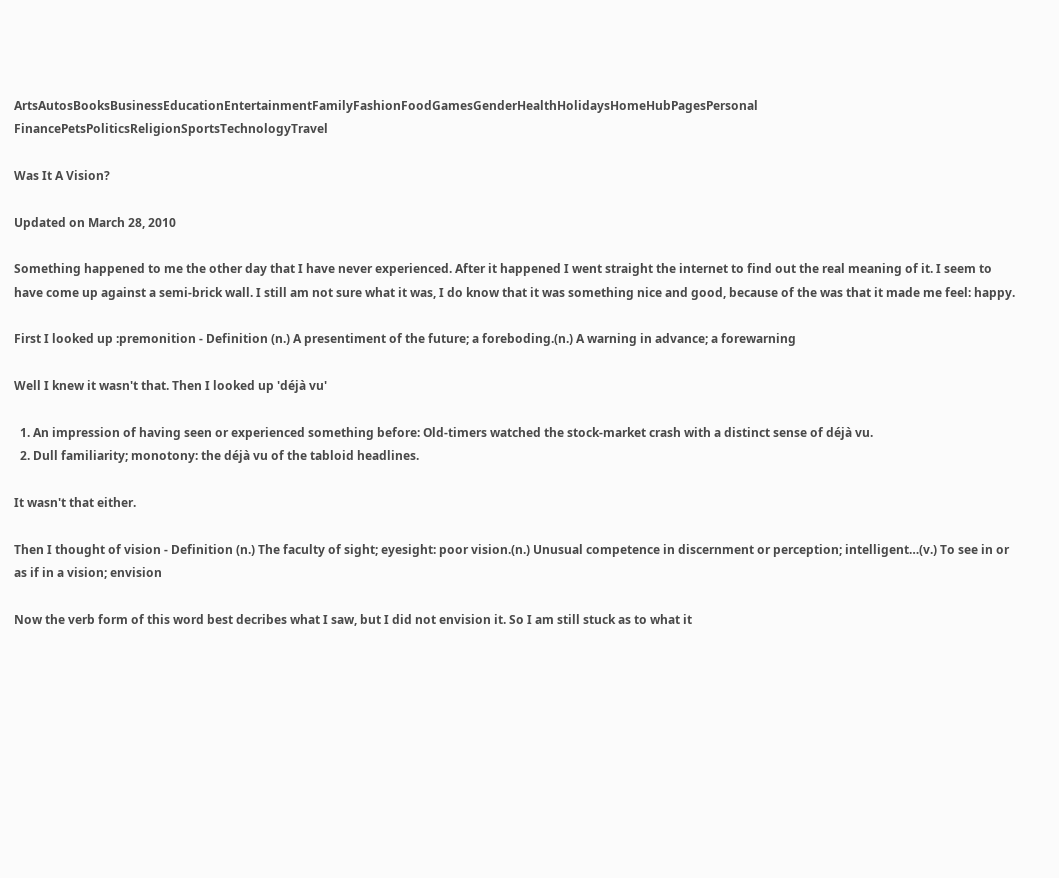ArtsAutosBooksBusinessEducationEntertainmentFamilyFashionFoodGamesGenderHealthHolidaysHomeHubPagesPersonal FinancePetsPoliticsReligionSportsTechnologyTravel

Was It A Vision?

Updated on March 28, 2010

Something happened to me the other day that I have never experienced. After it happened I went straight the internet to find out the real meaning of it. I seem to have come up against a semi-brick wall. I still am not sure what it was, I do know that it was something nice and good, because of the was that it made me feel: happy.

First I looked up :premonition - Definition (n.) A presentiment of the future; a foreboding.(n.) A warning in advance; a forewarning

Well I knew it wasn't that. Then I looked up 'déjà vu'

  1. An impression of having seen or experienced something before: Old-timers watched the stock-market crash with a distinct sense of déjà vu.
  2. Dull familiarity; monotony: the déjà vu of the tabloid headlines.

It wasn't that either.

Then I thought of vision - Definition (n.) The faculty of sight; eyesight: poor vision.(n.) Unusual competence in discernment or perception; intelligent…(v.) To see in or as if in a vision; envision

Now the verb form of this word best decribes what I saw, but I did not envision it. So I am still stuck as to what it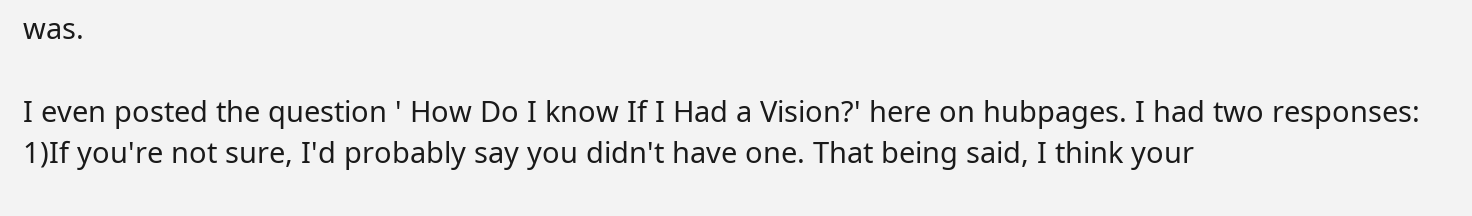was.

I even posted the question ' How Do I know If I Had a Vision?' here on hubpages. I had two responses: 1)If you're not sure, I'd probably say you didn't have one. That being said, I think your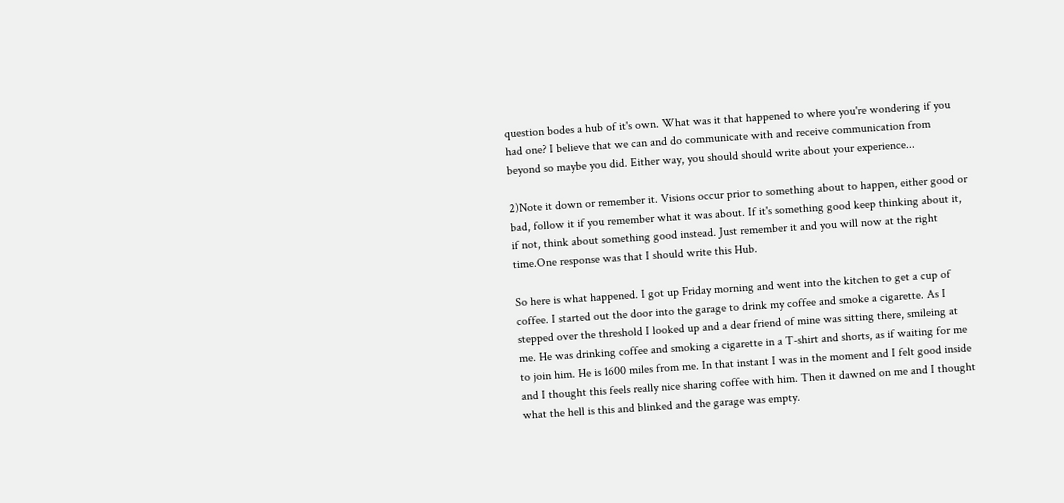question bodes a hub of it's own. What was it that happened to where you're wondering if you had one? I believe that we can and do communicate with and receive communication from beyond so maybe you did. Either way, you should should write about your experience...

2)Note it down or remember it. Visions occur prior to something about to happen, either good or bad, follow it if you remember what it was about. If it's something good keep thinking about it, if not, think about something good instead. Just remember it and you will now at the right time.One response was that I should write this Hub.

So here is what happened. I got up Friday morning and went into the kitchen to get a cup of coffee. I started out the door into the garage to drink my coffee and smoke a cigarette. As I stepped over the threshold I looked up and a dear friend of mine was sitting there, smileing at me. He was drinking coffee and smoking a cigarette in a T-shirt and shorts, as if waiting for me to join him. He is 1600 miles from me. In that instant I was in the moment and I felt good inside and I thought this feels really nice sharing coffee with him. Then it dawned on me and I thought what the hell is this and blinked and the garage was empty.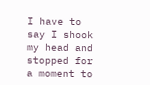I have to say I shook my head and stopped for a moment to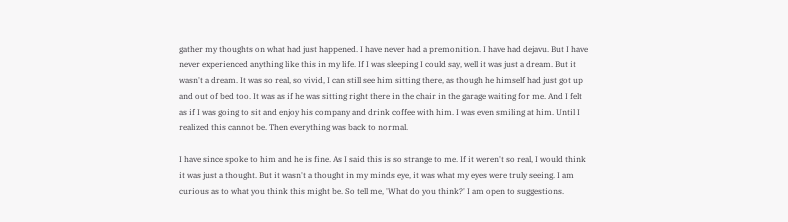gather my thoughts on what had just happened. I have never had a premonition. I have had dejavu. But I have never experienced anything like this in my life. If I was sleeping I could say, well it was just a dream. But it wasn't a dream. It was so real, so vivid, I can still see him sitting there, as though he himself had just got up and out of bed too. It was as if he was sitting right there in the chair in the garage waiting for me. And I felt as if I was going to sit and enjoy his company and drink coffee with him. I was even smiling at him. Until I realized this cannot be. Then everything was back to normal.

I have since spoke to him and he is fine. As I said this is so strange to me. If it weren't so real, I would think it was just a thought. But it wasn't a thought in my minds eye, it was what my eyes were truly seeing. I am curious as to what you think this might be. So tell me, 'What do you think?' I am open to suggestions.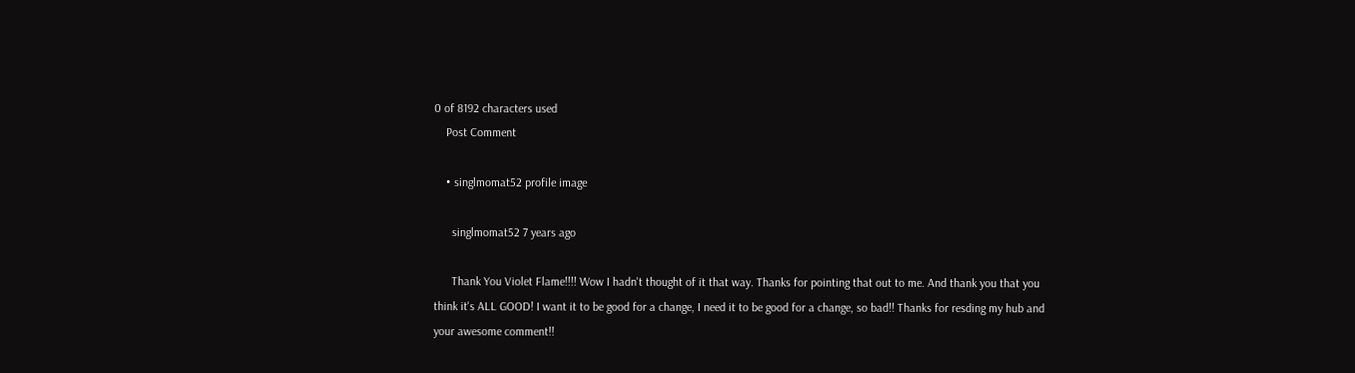0 of 8192 characters used
    Post Comment

    • singlmomat52 profile image

      singlmomat52 7 years ago

      Thank You Violet Flame!!!! Wow I hadn't thought of it that way. Thanks for pointing that out to me. And thank you that you think it's ALL GOOD! I want it to be good for a change, I need it to be good for a change, so bad!! Thanks for resding my hub and your awesome comment!!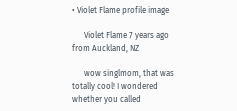• Violet Flame profile image

      Violet Flame 7 years ago from Auckland, NZ

      wow singlmom, that was totally cool! I wondered whether you called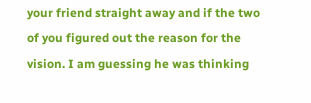your friend straight away and if the two of you figured out the reason for the vision. I am guessing he was thinking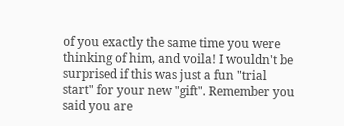of you exactly the same time you were thinking of him, and voila! I wouldn't be surprised if this was just a fun "trial start" for your new "gift". Remember you said you are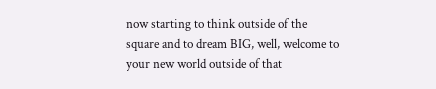now starting to think outside of the square and to dream BIG, well, welcome to your new world outside of that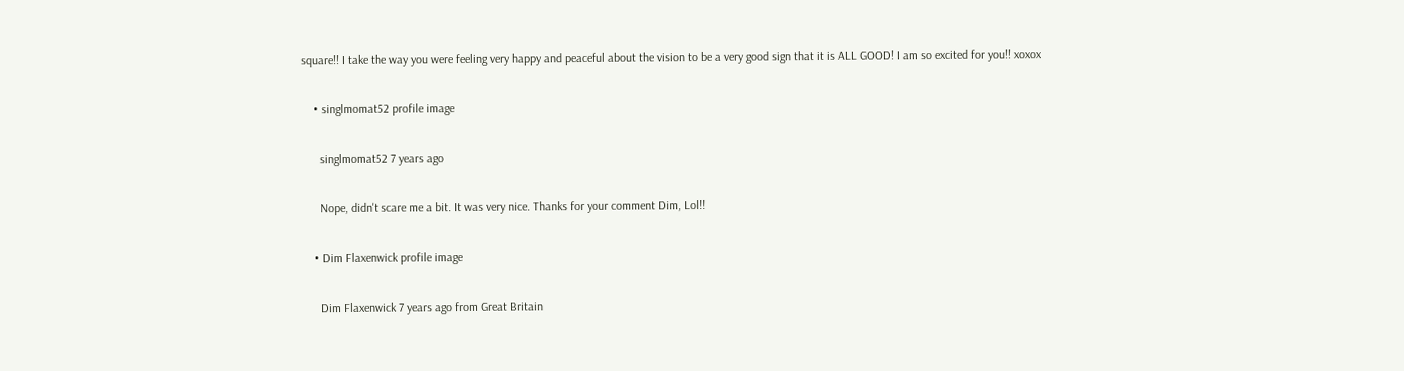square!! I take the way you were feeling very happy and peaceful about the vision to be a very good sign that it is ALL GOOD! I am so excited for you!! xoxox

    • singlmomat52 profile image

      singlmomat52 7 years ago

      Nope, didn't scare me a bit. It was very nice. Thanks for your comment Dim, Lol!!

    • Dim Flaxenwick profile image

      Dim Flaxenwick 7 years ago from Great Britain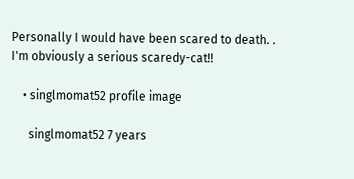Personally I would have been scared to death. . I'm obviously a serious scaredy-cat!!

    • singlmomat52 profile image

      singlmomat52 7 years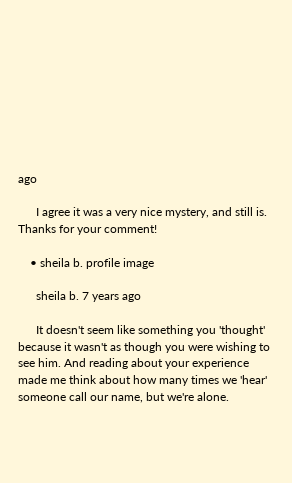ago

      I agree it was a very nice mystery, and still is. Thanks for your comment!

    • sheila b. profile image

      sheila b. 7 years ago

      It doesn't seem like something you 'thought' because it wasn't as though you were wishing to see him. And reading about your experience made me think about how many times we 'hear' someone call our name, but we're alone.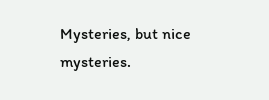Mysteries, but nice mysteries.